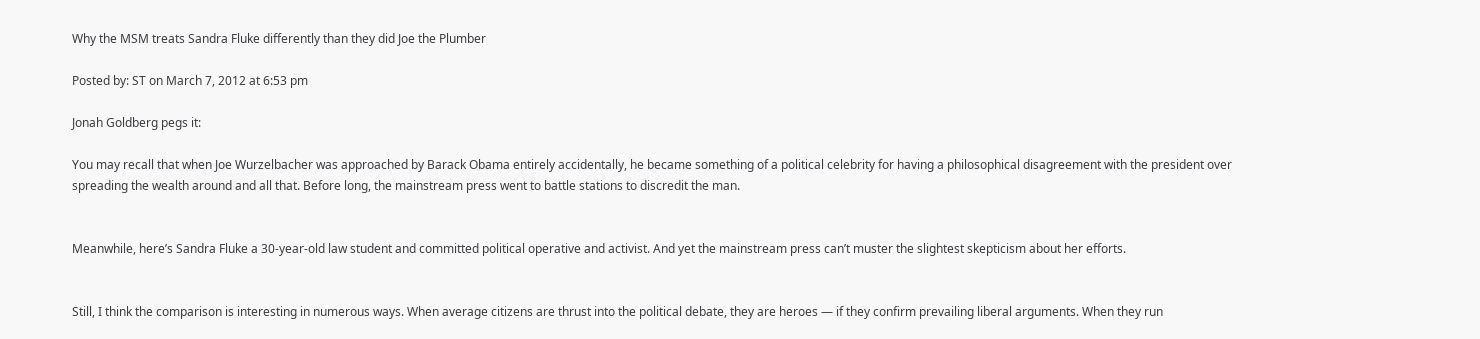Why the MSM treats Sandra Fluke differently than they did Joe the Plumber

Posted by: ST on March 7, 2012 at 6:53 pm

Jonah Goldberg pegs it:

You may recall that when Joe Wurzelbacher was approached by Barack Obama entirely accidentally, he became something of a political celebrity for having a philosophical disagreement with the president over spreading the wealth around and all that. Before long, the mainstream press went to battle stations to discredit the man.


Meanwhile, here’s Sandra Fluke a 30-year-old law student and committed political operative and activist. And yet the mainstream press can’t muster the slightest skepticism about her efforts.


Still, I think the comparison is interesting in numerous ways. When average citizens are thrust into the political debate, they are heroes — if they confirm prevailing liberal arguments. When they run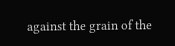against the grain of the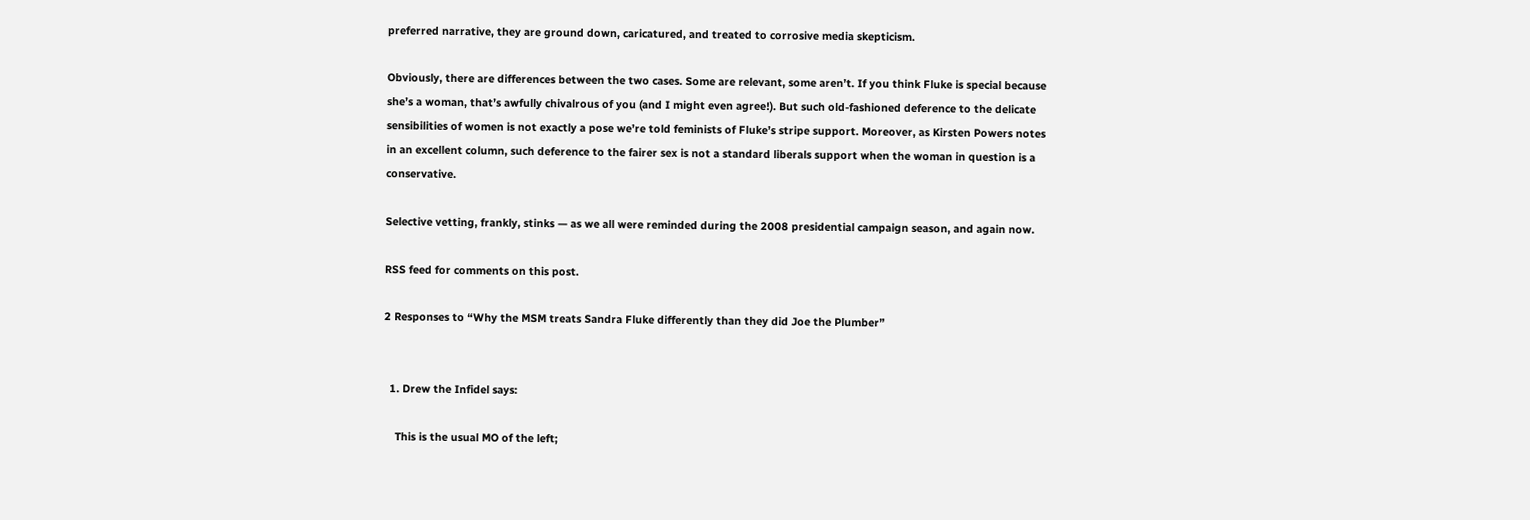preferred narrative, they are ground down, caricatured, and treated to corrosive media skepticism.

Obviously, there are differences between the two cases. Some are relevant, some aren’t. If you think Fluke is special because she’s a woman, that’s awfully chivalrous of you (and I might even agree!). But such old-fashioned deference to the delicate sensibilities of women is not exactly a pose we’re told feminists of Fluke’s stripe support. Moreover, as Kirsten Powers notes in an excellent column, such deference to the fairer sex is not a standard liberals support when the woman in question is a conservative.

Selective vetting, frankly, stinks — as we all were reminded during the 2008 presidential campaign season, and again now.

RSS feed for comments on this post.

2 Responses to “Why the MSM treats Sandra Fluke differently than they did Joe the Plumber”


  1. Drew the Infidel says:

    This is the usual MO of the left;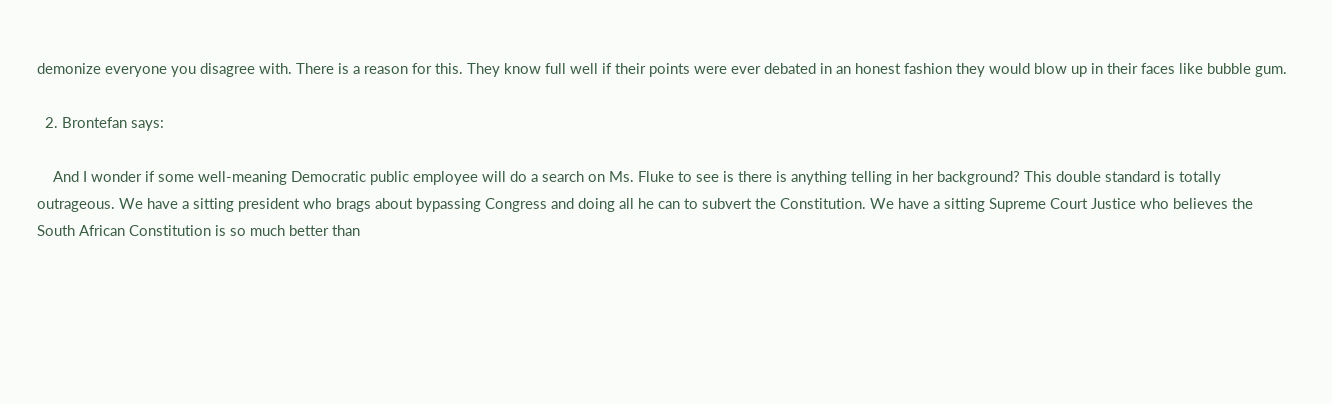demonize everyone you disagree with. There is a reason for this. They know full well if their points were ever debated in an honest fashion they would blow up in their faces like bubble gum.

  2. Brontefan says:

    And I wonder if some well-meaning Democratic public employee will do a search on Ms. Fluke to see is there is anything telling in her background? This double standard is totally outrageous. We have a sitting president who brags about bypassing Congress and doing all he can to subvert the Constitution. We have a sitting Supreme Court Justice who believes the South African Constitution is so much better than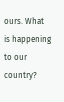ours. What is happening to our country?